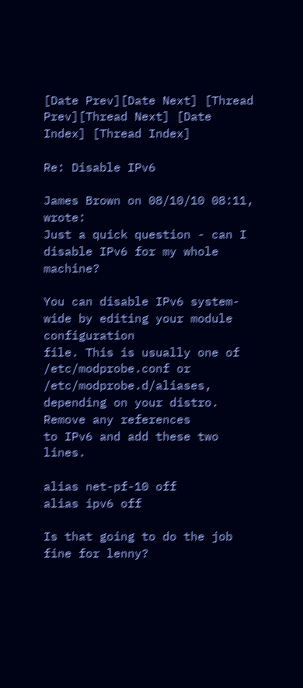[Date Prev][Date Next] [Thread Prev][Thread Next] [Date Index] [Thread Index]

Re: Disable IPv6

James Brown on 08/10/10 08:11, wrote:
Just a quick question - can I disable IPv6 for my whole machine?

You can disable IPv6 system-wide by editing your module configuration
file. This is usually one of /etc/modprobe.conf or
/etc/modprobe.d/aliases, depending on your distro. Remove any references
to IPv6 and add these two lines.

alias net-pf-10 off
alias ipv6 off

Is that going to do the job fine for lenny?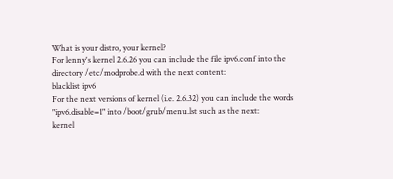What is your distro, your kernel?
For lenny's kernel 2.6.26 you can include the file ipv6.conf into the
directory /etc/modprobe.d with the next content:
blacklist ipv6
For the next versions of kernel (i.e. 2.6.32) you can include the words
"ipv6.disable=1" into /boot/grub/menu.lst such as the next:
kernel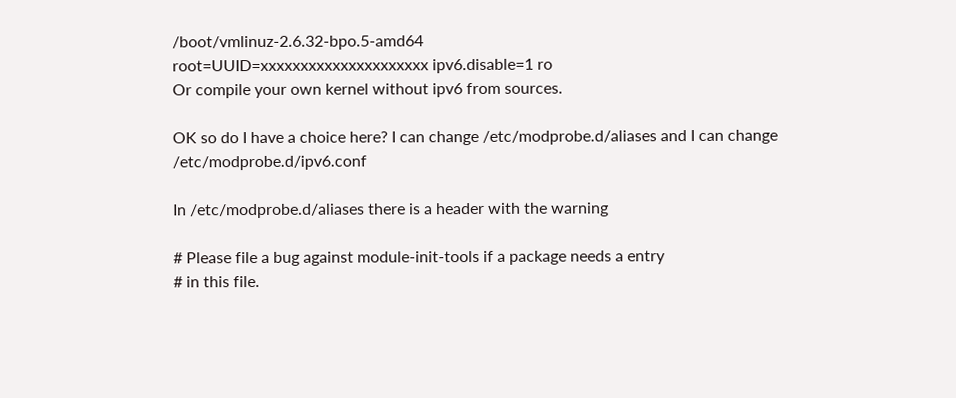/boot/vmlinuz-2.6.32-bpo.5-amd64
root=UUID=xxxxxxxxxxxxxxxxxxxxx ipv6.disable=1 ro
Or compile your own kernel without ipv6 from sources.

OK so do I have a choice here? I can change /etc/modprobe.d/aliases and I can change /etc/modprobe.d/ipv6.conf

In /etc/modprobe.d/aliases there is a header with the warning

# Please file a bug against module-init-tools if a package needs a entry
# in this file.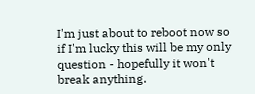I'm just about to reboot now so if I'm lucky this will be my only question - hopefully it won't break anything.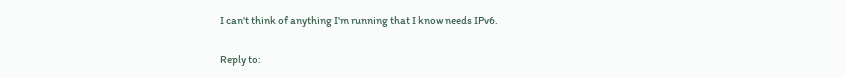I can't think of anything I'm running that I know needs IPv6.


Reply to: